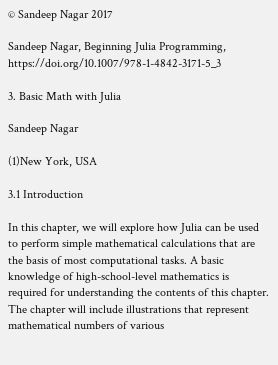© Sandeep Nagar 2017

Sandeep Nagar, Beginning Julia Programming, https://doi.org/10.1007/978-1-4842-3171-5_3

3. Basic Math with Julia

Sandeep Nagar

(1)New York, USA

3.1 Introduction

In this chapter, we will explore how Julia can be used to perform simple mathematical calculations that are the basis of most computational tasks. A basic knowledge of high-school-level mathematics is required for understanding the contents of this chapter. The chapter will include illustrations that represent mathematical numbers of various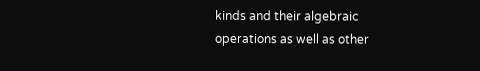kinds and their algebraic operations as well as other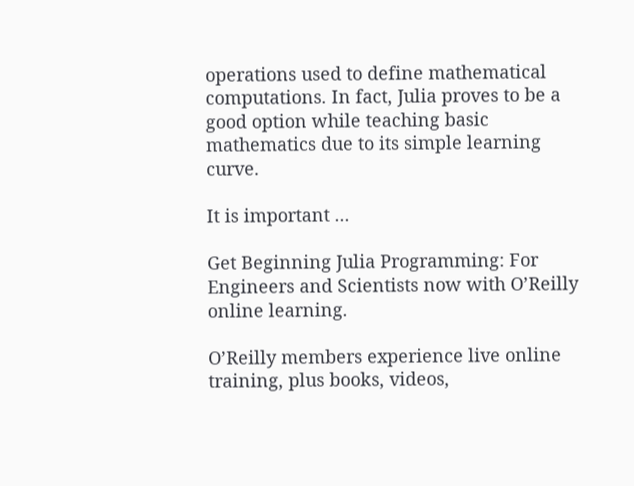operations used to define mathematical computations. In fact, Julia proves to be a good option while teaching basic mathematics due to its simple learning curve.

It is important ...

Get Beginning Julia Programming: For Engineers and Scientists now with O’Reilly online learning.

O’Reilly members experience live online training, plus books, videos,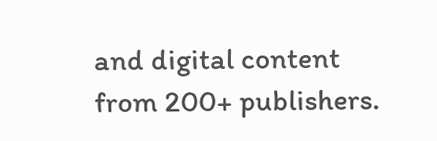and digital content from 200+ publishers.